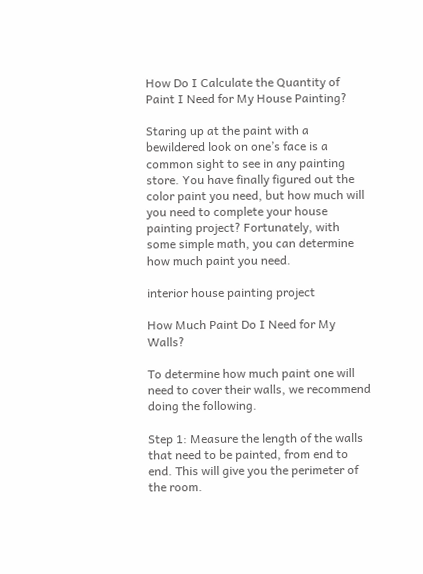How Do I Calculate the Quantity of Paint I Need for My House Painting?

Staring up at the paint with a bewildered look on one’s face is a common sight to see in any painting store. You have finally figured out the color paint you need, but how much will you need to complete your house painting project? Fortunately, with some simple math, you can determine how much paint you need.

interior house painting project

How Much Paint Do I Need for My Walls?

To determine how much paint one will need to cover their walls, we recommend doing the following.

Step 1: Measure the length of the walls that need to be painted, from end to end. This will give you the perimeter of the room.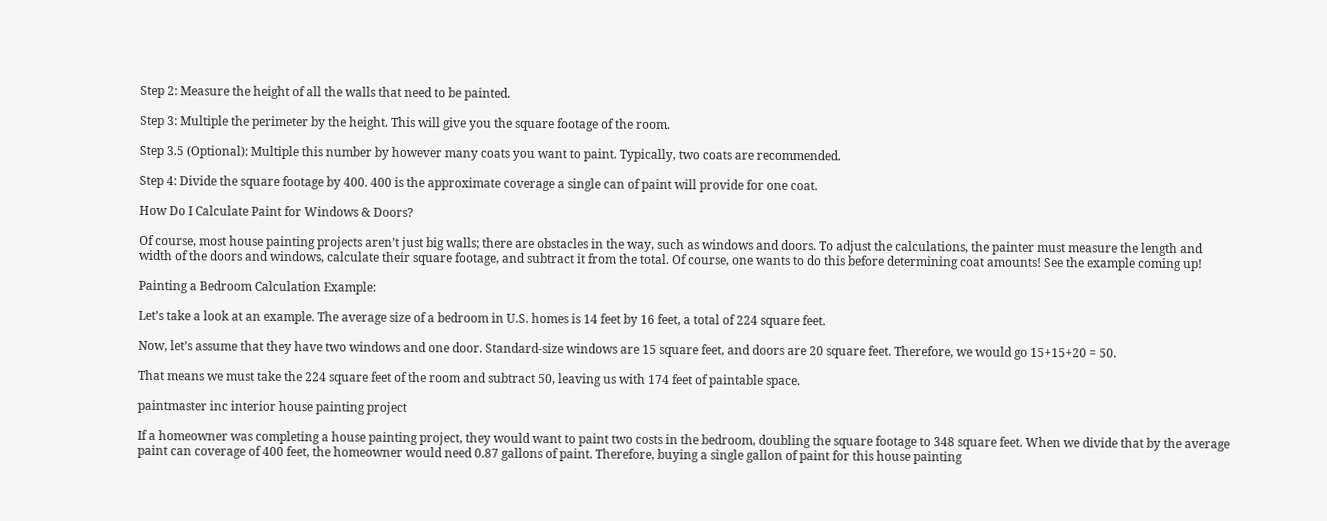Step 2: Measure the height of all the walls that need to be painted.

Step 3: Multiple the perimeter by the height. This will give you the square footage of the room.

Step 3.5 (Optional): Multiple this number by however many coats you want to paint. Typically, two coats are recommended.

Step 4: Divide the square footage by 400. 400 is the approximate coverage a single can of paint will provide for one coat.

How Do I Calculate Paint for Windows & Doors?

Of course, most house painting projects aren’t just big walls; there are obstacles in the way, such as windows and doors. To adjust the calculations, the painter must measure the length and width of the doors and windows, calculate their square footage, and subtract it from the total. Of course, one wants to do this before determining coat amounts! See the example coming up!

Painting a Bedroom Calculation Example:

Let’s take a look at an example. The average size of a bedroom in U.S. homes is 14 feet by 16 feet, a total of 224 square feet.

Now, let’s assume that they have two windows and one door. Standard-size windows are 15 square feet, and doors are 20 square feet. Therefore, we would go 15+15+20 = 50.

That means we must take the 224 square feet of the room and subtract 50, leaving us with 174 feet of paintable space.

paintmaster inc interior house painting project

If a homeowner was completing a house painting project, they would want to paint two costs in the bedroom, doubling the square footage to 348 square feet. When we divide that by the average paint can coverage of 400 feet, the homeowner would need 0.87 gallons of paint. Therefore, buying a single gallon of paint for this house painting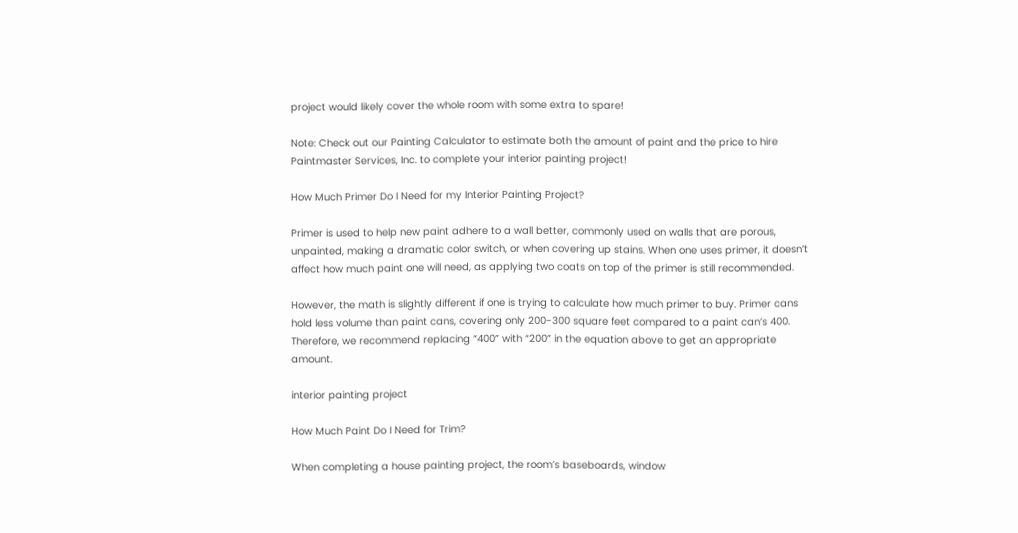project would likely cover the whole room with some extra to spare!

Note: Check out our Painting Calculator to estimate both the amount of paint and the price to hire Paintmaster Services, Inc. to complete your interior painting project!

How Much Primer Do I Need for my Interior Painting Project?

Primer is used to help new paint adhere to a wall better, commonly used on walls that are porous, unpainted, making a dramatic color switch, or when covering up stains. When one uses primer, it doesn’t affect how much paint one will need, as applying two coats on top of the primer is still recommended.

However, the math is slightly different if one is trying to calculate how much primer to buy. Primer cans hold less volume than paint cans, covering only 200-300 square feet compared to a paint can’s 400. Therefore, we recommend replacing “400” with “200” in the equation above to get an appropriate amount.

interior painting project

How Much Paint Do I Need for Trim?

When completing a house painting project, the room’s baseboards, window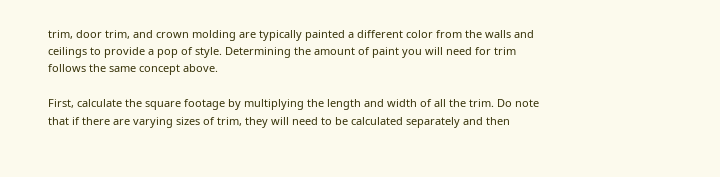trim, door trim, and crown molding are typically painted a different color from the walls and ceilings to provide a pop of style. Determining the amount of paint you will need for trim follows the same concept above.

First, calculate the square footage by multiplying the length and width of all the trim. Do note that if there are varying sizes of trim, they will need to be calculated separately and then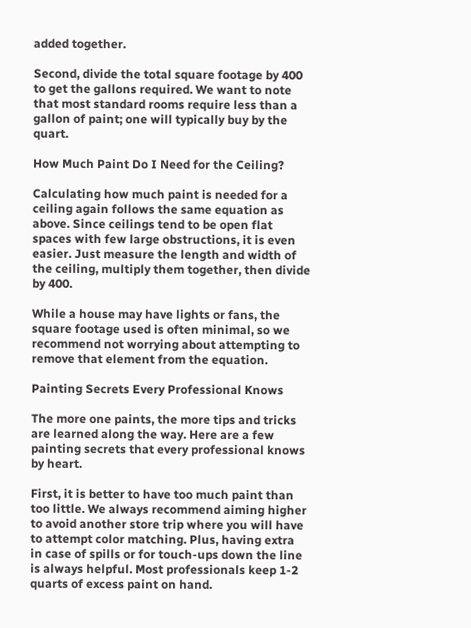added together.

Second, divide the total square footage by 400 to get the gallons required. We want to note that most standard rooms require less than a gallon of paint; one will typically buy by the quart.

How Much Paint Do I Need for the Ceiling?

Calculating how much paint is needed for a ceiling again follows the same equation as above. Since ceilings tend to be open flat spaces with few large obstructions, it is even easier. Just measure the length and width of the ceiling, multiply them together, then divide by 400.

While a house may have lights or fans, the square footage used is often minimal, so we recommend not worrying about attempting to remove that element from the equation.

Painting Secrets Every Professional Knows

The more one paints, the more tips and tricks are learned along the way. Here are a few painting secrets that every professional knows by heart.

First, it is better to have too much paint than too little. We always recommend aiming higher to avoid another store trip where you will have to attempt color matching. Plus, having extra in case of spills or for touch-ups down the line is always helpful. Most professionals keep 1-2 quarts of excess paint on hand.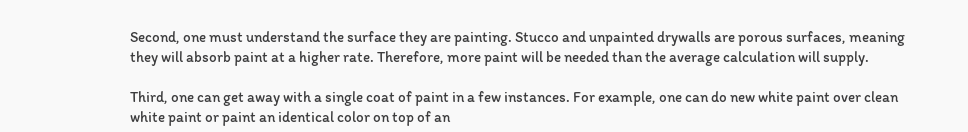Second, one must understand the surface they are painting. Stucco and unpainted drywalls are porous surfaces, meaning they will absorb paint at a higher rate. Therefore, more paint will be needed than the average calculation will supply.

Third, one can get away with a single coat of paint in a few instances. For example, one can do new white paint over clean white paint or paint an identical color on top of an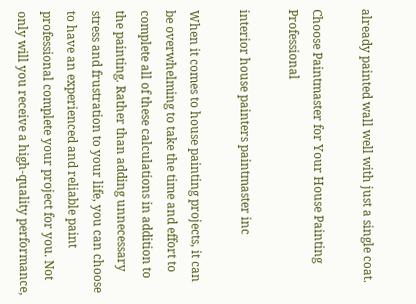already painted wall well with just a single coat.

Choose Paintmaster for Your House Painting Professional

interior house painters paintmaster inc

When it comes to house painting projects, it can be overwhelming to take the time and effort to complete all of these calculations in addition to the painting. Rather than adding unnecessary stress and frustration to your life, you can choose to have an experienced and reliable paint professional complete your project for you. Not only will you receive a high-quality performance,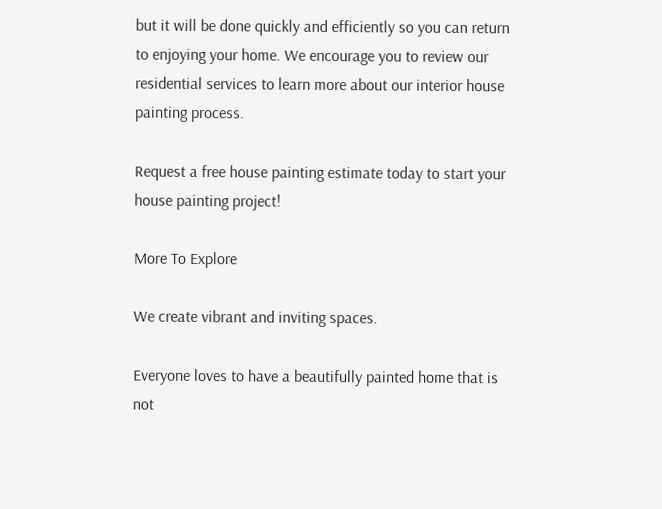but it will be done quickly and efficiently so you can return to enjoying your home. We encourage you to review our residential services to learn more about our interior house painting process.

Request a free house painting estimate today to start your house painting project!

More To Explore

We create vibrant and inviting spaces.

Everyone loves to have a beautifully painted home that is not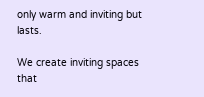only warm and inviting but lasts.

We create inviting spaces that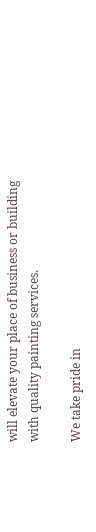will elevate your place of business or building with quality painting services.

We take pride in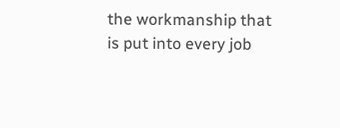the workmanship that is put into every job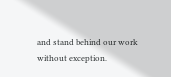and stand behind our work without exception.